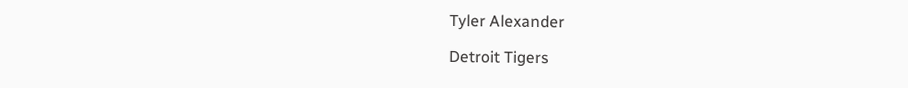Tyler Alexander

Detroit Tigers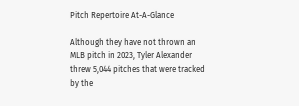Pitch Repertoire At-A-Glance

Although they have not thrown an MLB pitch in 2023, Tyler Alexander threw 5,044 pitches that were tracked by the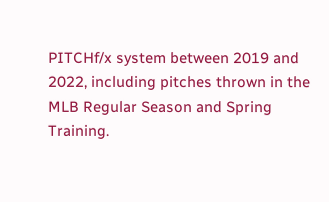PITCHf/x system between 2019 and 2022, including pitches thrown in the MLB Regular Season and Spring Training.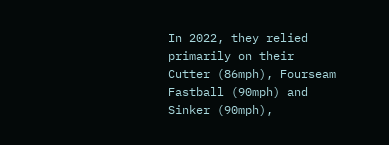In 2022, they relied primarily on their Cutter (86mph), Fourseam Fastball (90mph) and Sinker (90mph),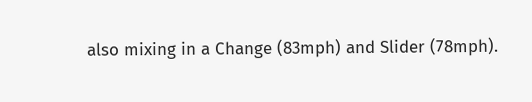also mixing in a Change (83mph) and Slider (78mph).